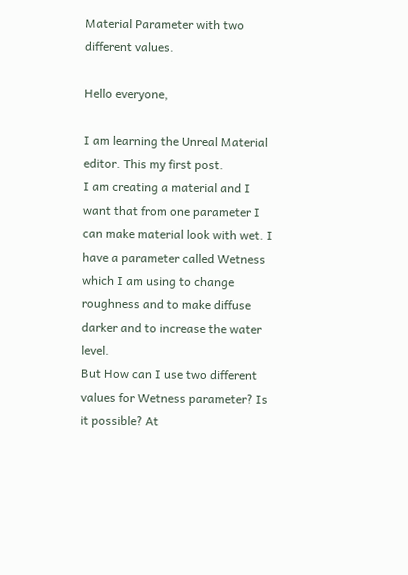Material Parameter with two different values.

Hello everyone,

I am learning the Unreal Material editor. This my first post.
I am creating a material and I want that from one parameter I can make material look with wet. I have a parameter called Wetness which I am using to change roughness and to make diffuse darker and to increase the water level.
But How can I use two different values for Wetness parameter? Is it possible? At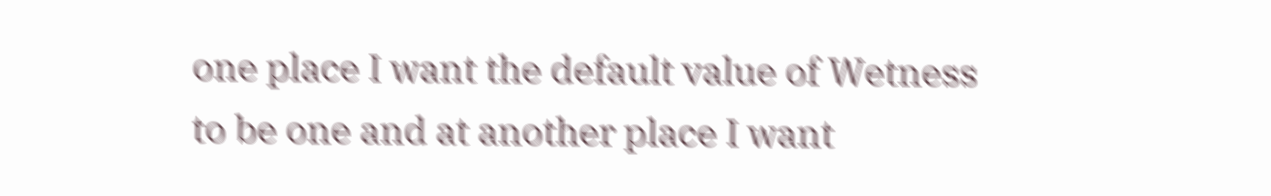one place I want the default value of Wetness to be one and at another place I want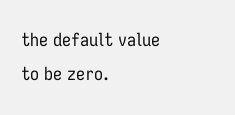the default value to be zero.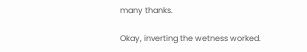many thanks.

Okay, inverting the wetness worked.